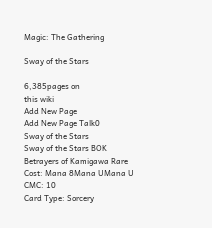Magic: The Gathering

Sway of the Stars

6,385pages on
this wiki
Add New Page
Add New Page Talk0
Sway of the Stars
Sway of the Stars BOK
Betrayers of Kamigawa Rare
Cost: Mana 8Mana UMana U
CMC: 10
Card Type: Sorcery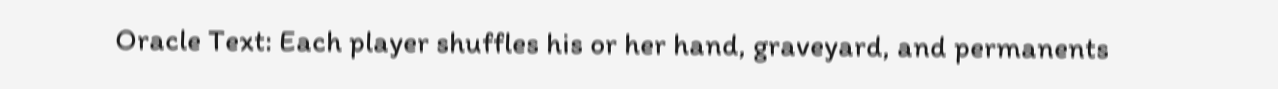Oracle Text: Each player shuffles his or her hand, graveyard, and permanents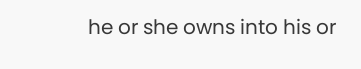he or she owns into his or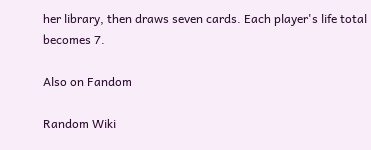her library, then draws seven cards. Each player's life total becomes 7.

Also on Fandom

Random Wiki